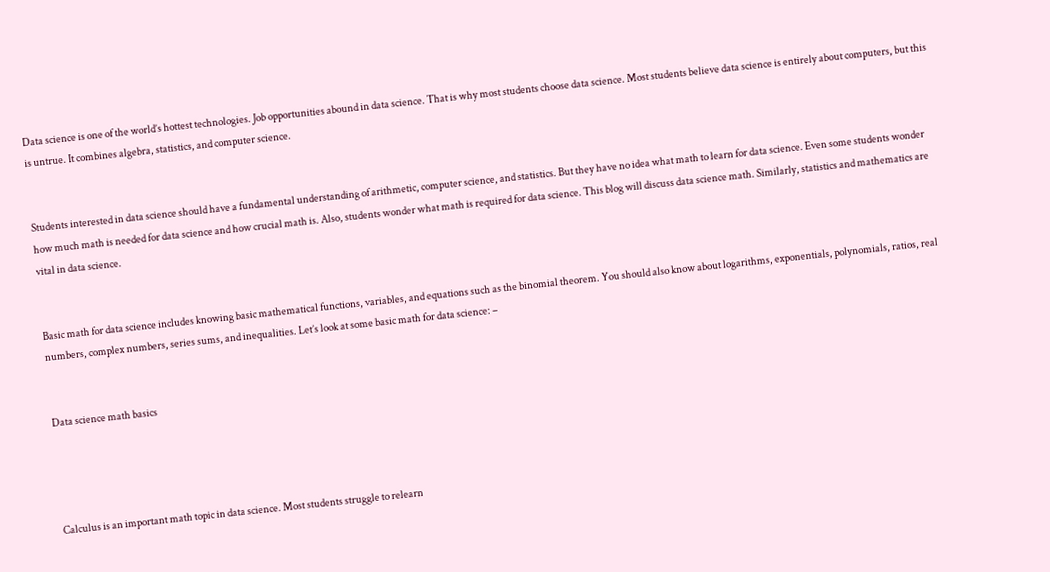Data science is one of the world’s hottest technologies. Job opportunities abound in data science. That is why most students choose data science. Most students believe data science is entirely about computers, but this is untrue. It combines algebra, statistics, and computer science.


Students interested in data science should have a fundamental understanding of arithmetic, computer science, and statistics. But they have no idea what math to learn for data science. Even some students wonder how much math is needed for data science and how crucial math is. Also, students wonder what math is required for data science. This blog will discuss data science math. Similarly, statistics and mathematics are vital in data science.


Basic math for data science includes knowing basic mathematical functions, variables, and equations such as the binomial theorem. You should also know about logarithms, exponentials, polynomials, ratios, real numbers, complex numbers, series sums, and inequalities. Let’s look at some basic math for data science: –


Data science math basics




Calculus is an important math topic in data science. Most students struggle to relearn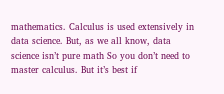mathematics. Calculus is used extensively in data science. But, as we all know, data science isn’t pure math So you don’t need to master calculus. But it’s best if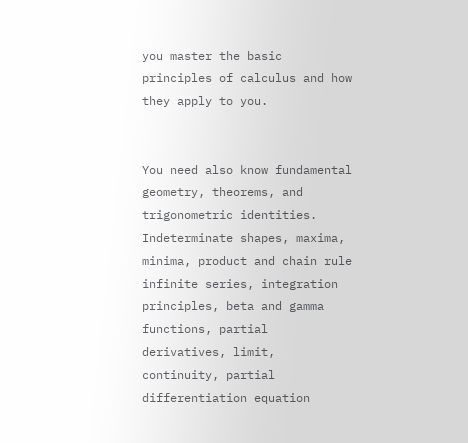you master the basic principles of calculus and how they apply to you.


You need also know fundamental geometry, theorems, and trigonometric identities. Indeterminate shapes, maxima, minima, product and chain rule infinite series, integration principles, beta and gamma functions, partial derivatives, limit, continuity, partial differentiation equation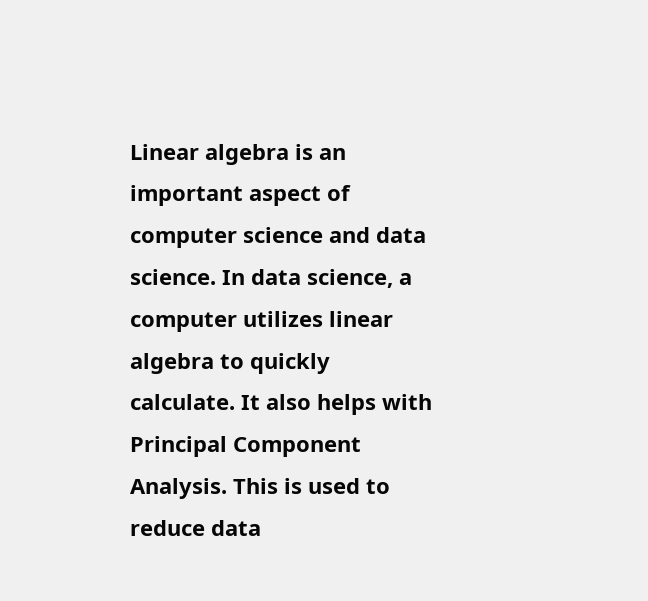Linear algebra is an important aspect of computer science and data science. In data science, a computer utilizes linear algebra to quickly calculate. It also helps with Principal Component Analysis. This is used to reduce data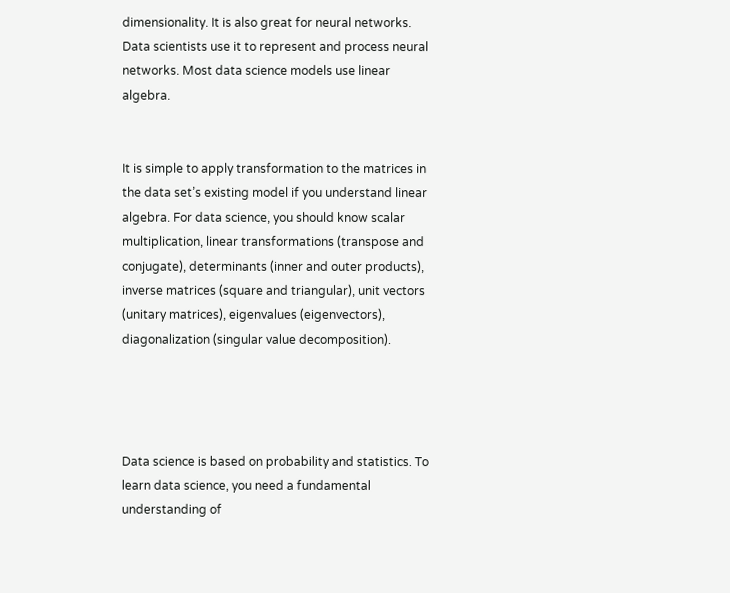dimensionality. It is also great for neural networks. Data scientists use it to represent and process neural networks. Most data science models use linear algebra.


It is simple to apply transformation to the matrices in the data set’s existing model if you understand linear algebra. For data science, you should know scalar multiplication, linear transformations (transpose and conjugate), determinants (inner and outer products), inverse matrices (square and triangular), unit vectors (unitary matrices), eigenvalues (eigenvectors), diagonalization (singular value decomposition).




Data science is based on probability and statistics. To learn data science, you need a fundamental understanding of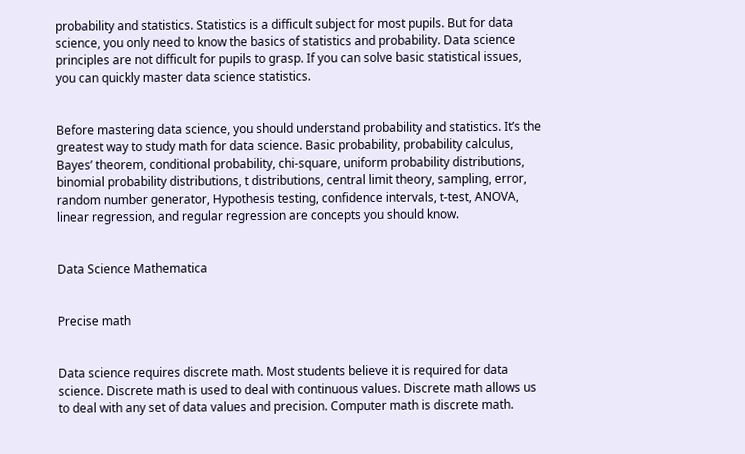probability and statistics. Statistics is a difficult subject for most pupils. But for data science, you only need to know the basics of statistics and probability. Data science principles are not difficult for pupils to grasp. If you can solve basic statistical issues, you can quickly master data science statistics.


Before mastering data science, you should understand probability and statistics. It’s the greatest way to study math for data science. Basic probability, probability calculus, Bayes’ theorem, conditional probability, chi-square, uniform probability distributions, binomial probability distributions, t distributions, central limit theory, sampling, error, random number generator, Hypothesis testing, confidence intervals, t-test, ANOVA, linear regression, and regular regression are concepts you should know.


Data Science Mathematica


Precise math


Data science requires discrete math. Most students believe it is required for data science. Discrete math is used to deal with continuous values. Discrete math allows us to deal with any set of data values and precision. Computer math is discrete math.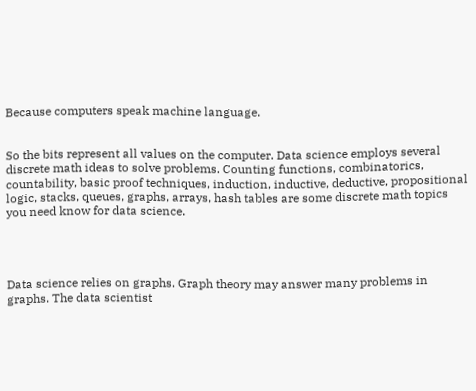Because computers speak machine language.


So the bits represent all values on the computer. Data science employs several discrete math ideas to solve problems. Counting functions, combinatorics, countability, basic proof techniques, induction, inductive, deductive, propositional logic, stacks, queues, graphs, arrays, hash tables are some discrete math topics you need know for data science.




Data science relies on graphs. Graph theory may answer many problems in graphs. The data scientist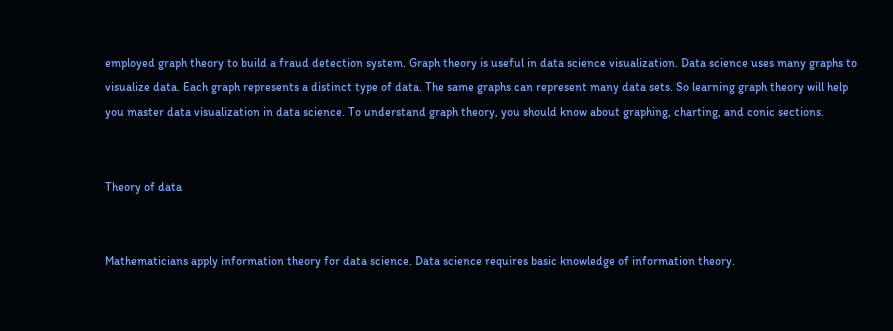employed graph theory to build a fraud detection system. Graph theory is useful in data science visualization. Data science uses many graphs to visualize data. Each graph represents a distinct type of data. The same graphs can represent many data sets. So learning graph theory will help you master data visualization in data science. To understand graph theory, you should know about graphing, charting, and conic sections.


Theory of data


Mathematicians apply information theory for data science. Data science requires basic knowledge of information theory.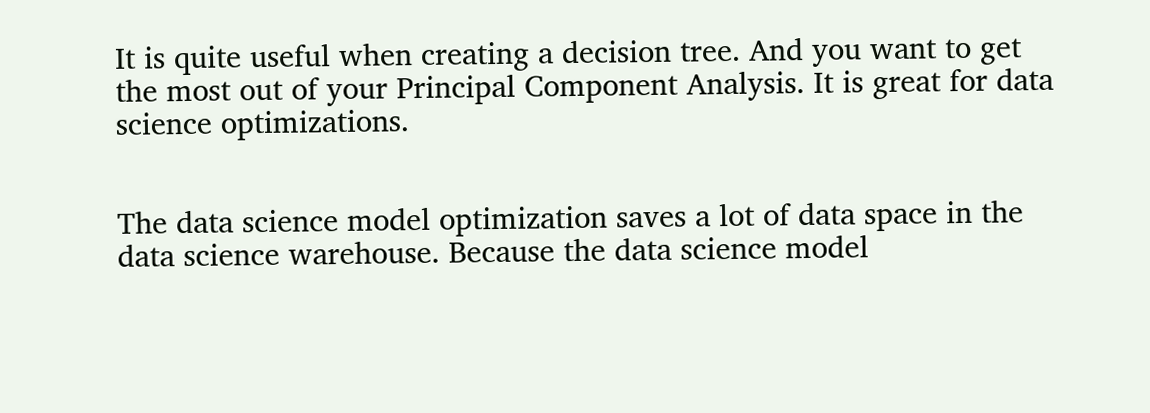It is quite useful when creating a decision tree. And you want to get the most out of your Principal Component Analysis. It is great for data science optimizations.


The data science model optimization saves a lot of data space in the data science warehouse. Because the data science model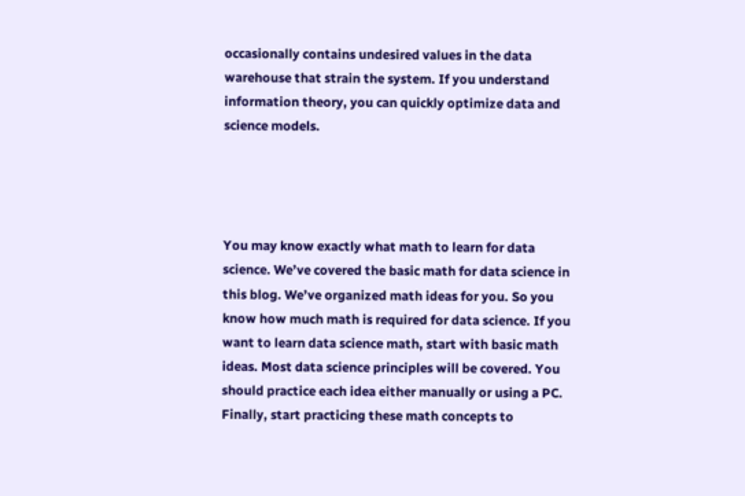occasionally contains undesired values in the data warehouse that strain the system. If you understand information theory, you can quickly optimize data and science models.




You may know exactly what math to learn for data science. We’ve covered the basic math for data science in this blog. We’ve organized math ideas for you. So you know how much math is required for data science. If you want to learn data science math, start with basic math ideas. Most data science principles will be covered. You should practice each idea either manually or using a PC. Finally, start practicing these math concepts to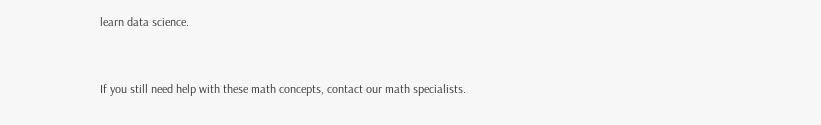learn data science.


If you still need help with these math concepts, contact our math specialists.